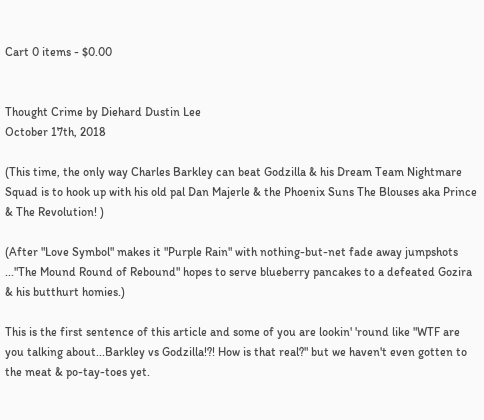Cart 0 items - $0.00


Thought Crime by Diehard Dustin Lee
October 17th, 2018

(This time, the only way Charles Barkley can beat Godzilla & his Dream Team Nightmare Squad is to hook up with his old pal Dan Majerle & the Phoenix Suns The Blouses aka Prince & The Revolution! )

(After "Love Symbol" makes it "Purple Rain" with nothing-but-net fade away jumpshots ..."The Mound Round of Rebound" hopes to serve blueberry pancakes to a defeated Gozira & his butthurt homies.)

This is the first sentence of this article and some of you are lookin' 'round like "WTF are you talking about...Barkley vs Godzilla!?! How is that real?" but we haven't even gotten to the meat & po-tay-toes yet.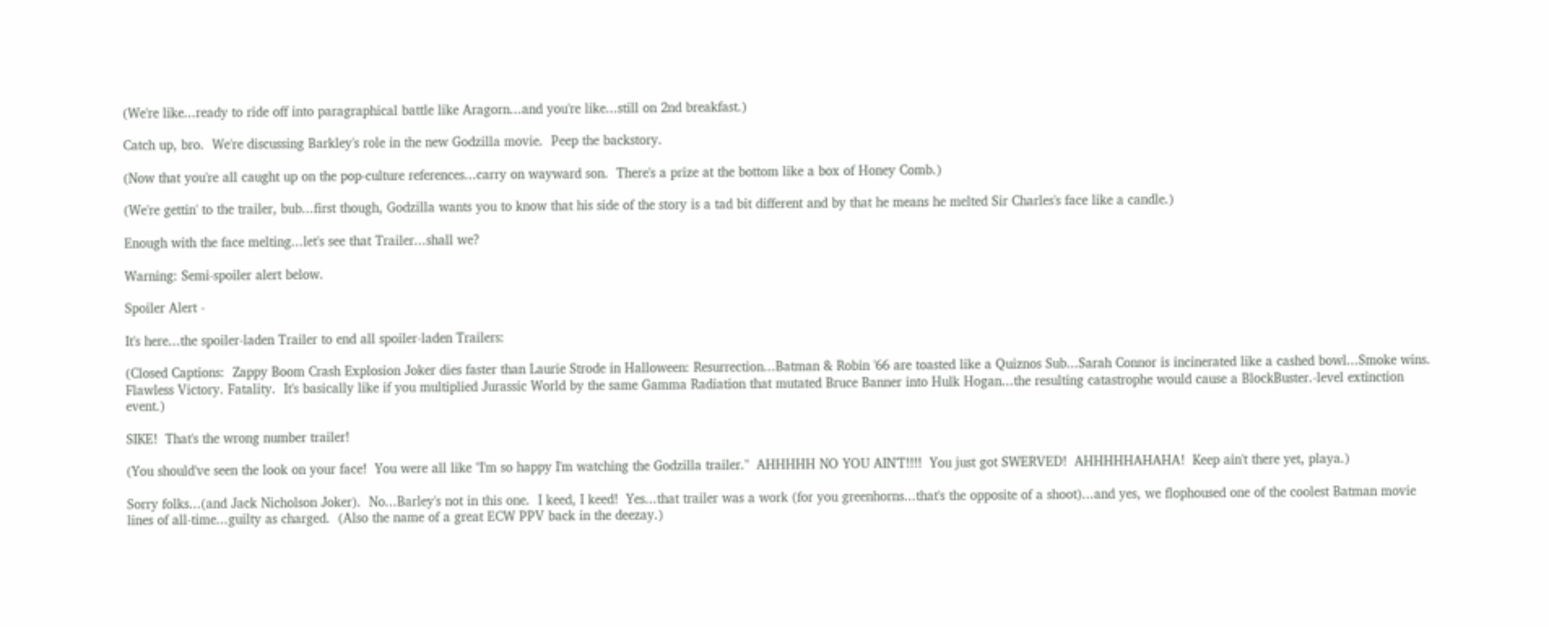(We're like...ready to ride off into paragraphical battle like Aragorn...and you're like...still on 2nd breakfast.)

Catch up, bro.  We're discussing Barkley's role in the new Godzilla movie.  Peep the backstory.

(Now that you're all caught up on the pop-culture references...carry on wayward son.  There's a prize at the bottom like a box of Honey Comb.)

(We're gettin' to the trailer, bub...first though, Godzilla wants you to know that his side of the story is a tad bit different and by that he means he melted Sir Charles's face like a candle.)

Enough with the face melting...let's see that Trailer...shall we?

Warning: Semi-spoiler alert below.

Spoiler Alert -

It's here...the spoiler-laden Trailer to end all spoiler-laden Trailers:

(Closed Captions:  Zappy Boom Crash Explosion Joker dies faster than Laurie Strode in Halloween: Resurrection...Batman & Robin '66 are toasted like a Quiznos Sub...Sarah Connor is incinerated like a cashed bowl...Smoke wins. Flawless Victory. Fatality.  It's basically like if you multiplied Jurassic World by the same Gamma Radiation that mutated Bruce Banner into Hulk Hogan...the resulting catastrophe would cause a BlockBuster.-level extinction event.)

SIKE!  That's the wrong number trailer!

(You should've seen the look on your face!  You were all like "I'm so happy I'm watching the Godzilla trailer."  AHHHHH NO YOU AIN'T!!!!  You just got SWERVED!  AHHHHHAHAHA!  Keep ain't there yet, playa.)

Sorry folks...(and Jack Nicholson Joker).  No...Barley's not in this one.  I keed, I keed!  Yes...that trailer was a work (for you greenhorns...that's the opposite of a shoot)...and yes, we flophoused one of the coolest Batman movie lines of all-time...guilty as charged.  (Also the name of a great ECW PPV back in the deezay.)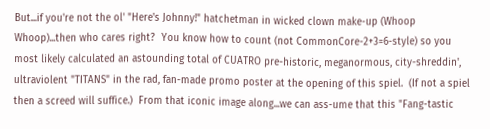But...if you're not the ol' "Here's Johnny!" hatchetman in wicked clown make-up (Whoop Whoop)...then who cares right?  You know how to count (not CommonCore-2+3=6-style) so you most likely calculated an astounding total of CUATRO pre-historic, meganormous, city-shreddin', ultraviolent "TITANS" in the rad, fan-made promo poster at the opening of this spiel.  (If not a spiel then a screed will suffice.)  From that iconic image along...we can ass-ume that this "Fang-tastic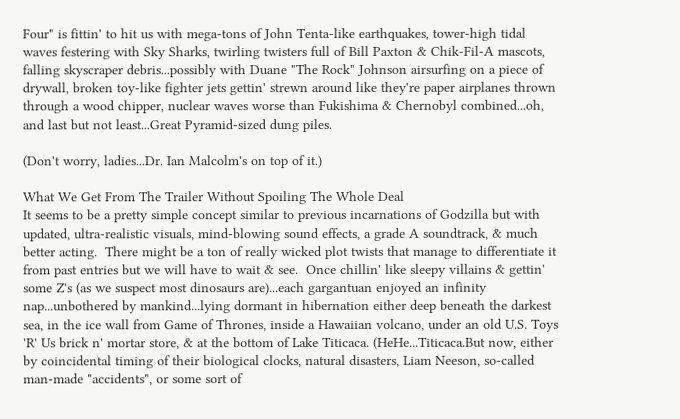Four" is fittin' to hit us with mega-tons of John Tenta-like earthquakes, tower-high tidal waves festering with Sky Sharks, twirling twisters full of Bill Paxton & Chik-Fil-A mascots, falling skyscraper debris...possibly with Duane "The Rock" Johnson airsurfing on a piece of drywall, broken toy-like fighter jets gettin' strewn around like they're paper airplanes thrown through a wood chipper, nuclear waves worse than Fukishima & Chernobyl combined...oh, and last but not least...Great Pyramid-sized dung piles.

(Don't worry, ladies...Dr. Ian Malcolm's on top of it.)

What We Get From The Trailer Without Spoiling The Whole Deal
It seems to be a pretty simple concept similar to previous incarnations of Godzilla but with updated, ultra-realistic visuals, mind-blowing sound effects, a grade A soundtrack, & much better acting.  There might be a ton of really wicked plot twists that manage to differentiate it from past entries but we will have to wait & see.  Once chillin' like sleepy villains & gettin' some Z's (as we suspect most dinosaurs are)...each gargantuan enjoyed an infinity nap...unbothered by mankind...lying dormant in hibernation either deep beneath the darkest sea, in the ice wall from Game of Thrones, inside a Hawaiian volcano, under an old U.S. Toys 'R' Us brick n' mortar store, & at the bottom of Lake Titicaca. (HeHe...Titicaca.But now, either by coincidental timing of their biological clocks, natural disasters, Liam Neeson, so-called man-made "accidents", or some sort of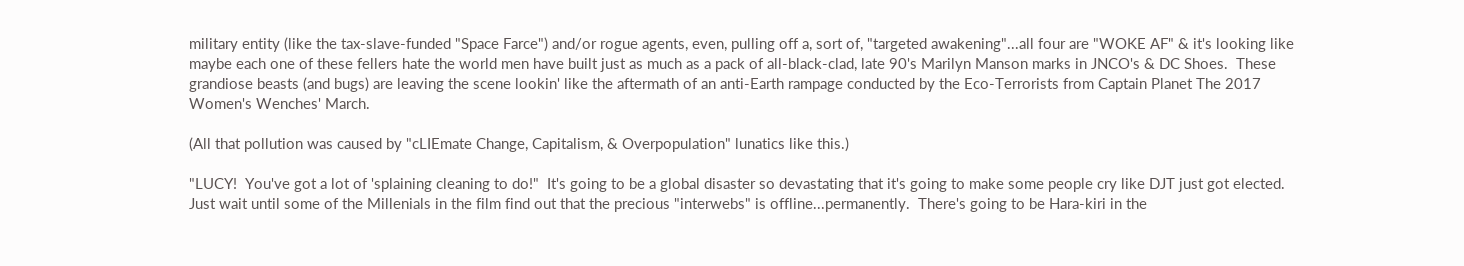military entity (like the tax-slave-funded "Space Farce") and/or rogue agents, even, pulling off a, sort of, "targeted awakening"...all four are "WOKE AF" & it's looking like maybe each one of these fellers hate the world men have built just as much as a pack of all-black-clad, late 90's Marilyn Manson marks in JNCO's & DC Shoes.  These grandiose beasts (and bugs) are leaving the scene lookin' like the aftermath of an anti-Earth rampage conducted by the Eco-Terrorists from Captain Planet The 2017 Women's Wenches' March.

(All that pollution was caused by "cLIEmate Change, Capitalism, & Overpopulation" lunatics like this.)

"LUCY!  You've got a lot of 'splaining cleaning to do!"  It's going to be a global disaster so devastating that it's going to make some people cry like DJT just got elected.  Just wait until some of the Millenials in the film find out that the precious "interwebs" is offline...permanently.  There's going to be Hara-kiri in the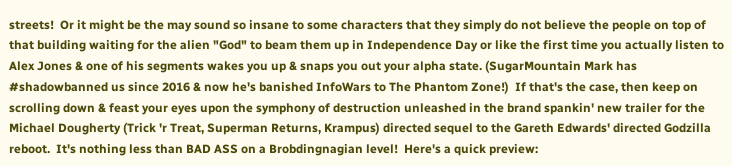streets!  Or it might be the may sound so insane to some characters that they simply do not believe the people on top of that building waiting for the alien "God" to beam them up in Independence Day or like the first time you actually listen to Alex Jones & one of his segments wakes you up & snaps you out your alpha state. (SugarMountain Mark has #shadowbanned us since 2016 & now he's banished InfoWars to The Phantom Zone!)  If that's the case, then keep on scrolling down & feast your eyes upon the symphony of destruction unleashed in the brand spankin' new trailer for the Michael Dougherty (Trick 'r Treat, Superman Returns, Krampus) directed sequel to the Gareth Edwards' directed Godzilla reboot.  It's nothing less than BAD ASS on a Brobdingnagian level!  Here's a quick preview: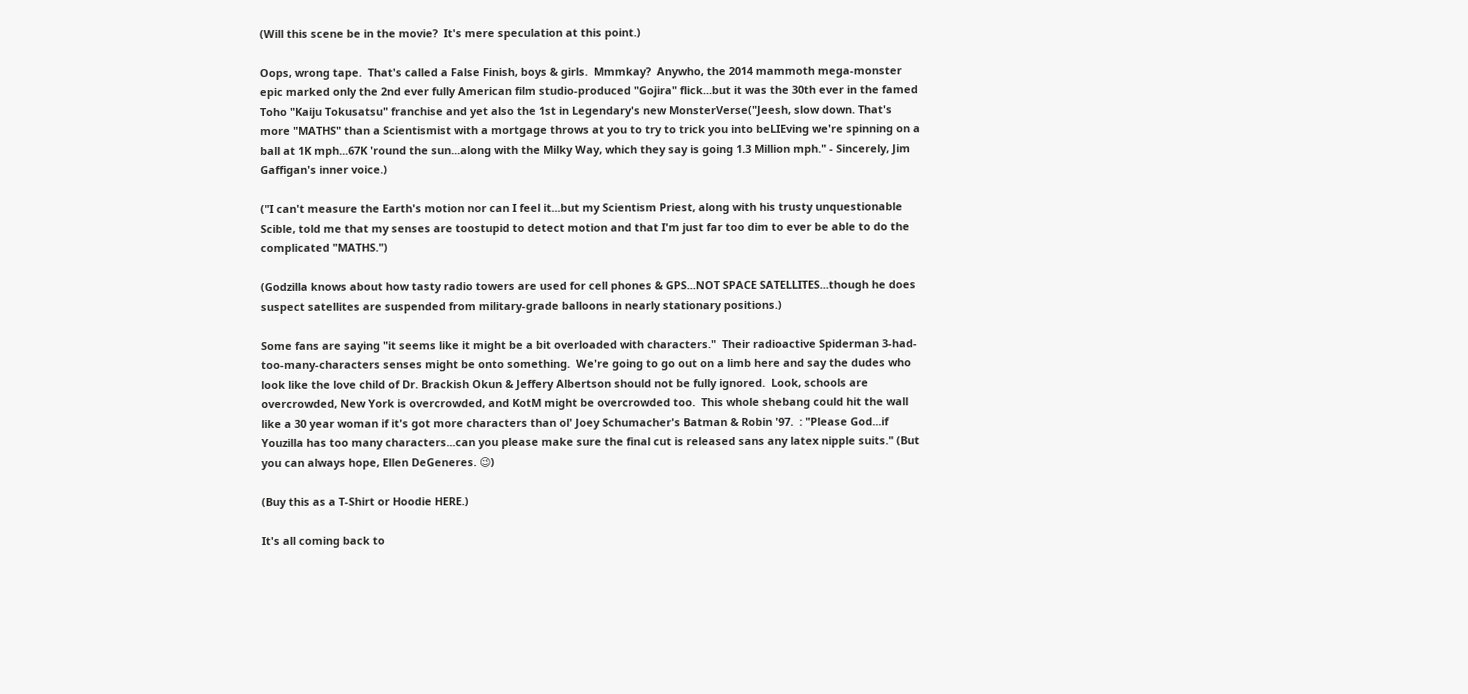(Will this scene be in the movie?  It's mere speculation at this point.)

Oops, wrong tape.  That's called a False Finish, boys & girls.  Mmmkay?  Anywho, the 2014 mammoth mega-monster epic marked only the 2nd ever fully American film studio-produced "Gojira" flick...but it was the 30th ever in the famed Toho "Kaiju Tokusatsu" franchise and yet also the 1st in Legendary's new MonsterVerse("Jeesh, slow down. That's more "MATHS" than a Scientismist with a mortgage throws at you to try to trick you into beLIEving we're spinning on a ball at 1K mph...67K 'round the sun...along with the Milky Way, which they say is going 1.3 Million mph." - Sincerely, Jim Gaffigan's inner voice.)

("I can't measure the Earth's motion nor can I feel it...but my Scientism Priest, along with his trusty unquestionable Scible, told me that my senses are toostupid to detect motion and that I'm just far too dim to ever be able to do the complicated "MATHS.")

(Godzilla knows about how tasty radio towers are used for cell phones & GPS...NOT SPACE SATELLITES...though he does suspect satellites are suspended from military-grade balloons in nearly stationary positions.)

Some fans are saying "it seems like it might be a bit overloaded with characters."  Their radioactive Spiderman 3-had-too-many-characters senses might be onto something.  We're going to go out on a limb here and say the dudes who look like the love child of Dr. Brackish Okun & Jeffery Albertson should not be fully ignored.  Look, schools are overcrowded, New York is overcrowded, and KotM might be overcrowded too.  This whole shebang could hit the wall like a 30 year woman if it's got more characters than ol' Joey Schumacher's Batman & Robin '97.  : "Please God...if Youzilla has too many characters...can you please make sure the final cut is released sans any latex nipple suits." (But you can always hope, Ellen DeGeneres. 😉)

(Buy this as a T-Shirt or Hoodie HERE.)

It's all coming back to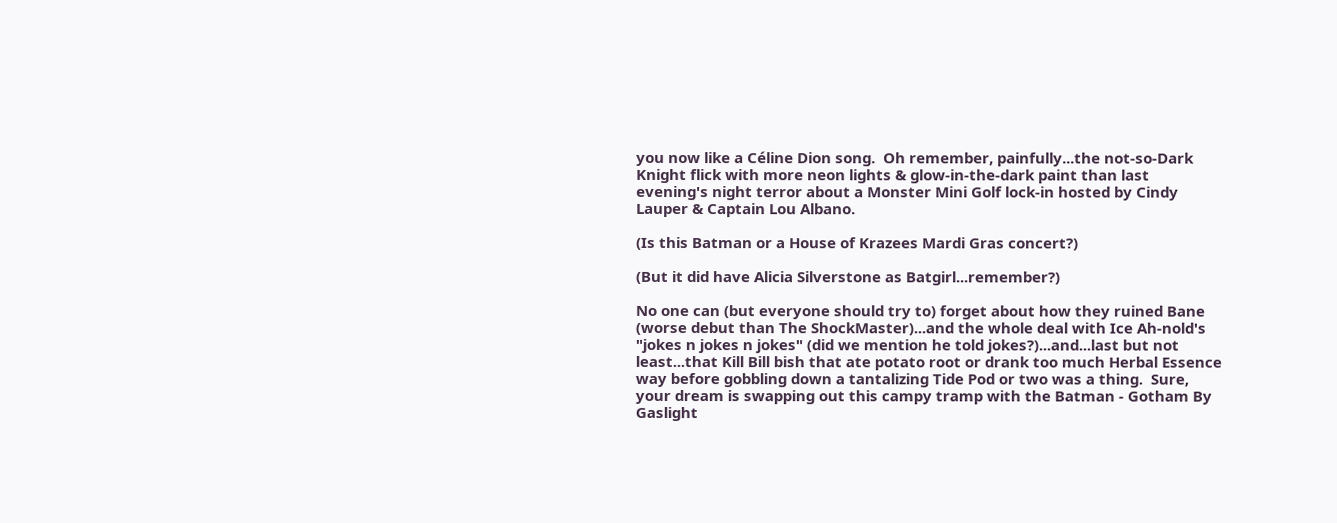you now like a Céline Dion song.  Oh remember, painfully...the not-so-Dark Knight flick with more neon lights & glow-in-the-dark paint than last evening's night terror about a Monster Mini Golf lock-in hosted by Cindy Lauper & Captain Lou Albano.

(Is this Batman or a House of Krazees Mardi Gras concert?)

(But it did have Alicia Silverstone as Batgirl...remember?)

No one can (but everyone should try to) forget about how they ruined Bane (worse debut than The ShockMaster)...and the whole deal with Ice Ah-nold's "jokes n jokes n jokes" (did we mention he told jokes?)...and...last but not least...that Kill Bill bish that ate potato root or drank too much Herbal Essence way before gobbling down a tantalizing Tide Pod or two was a thing.  Sure, your dream is swapping out this campy tramp with the Batman - Gotham By Gaslight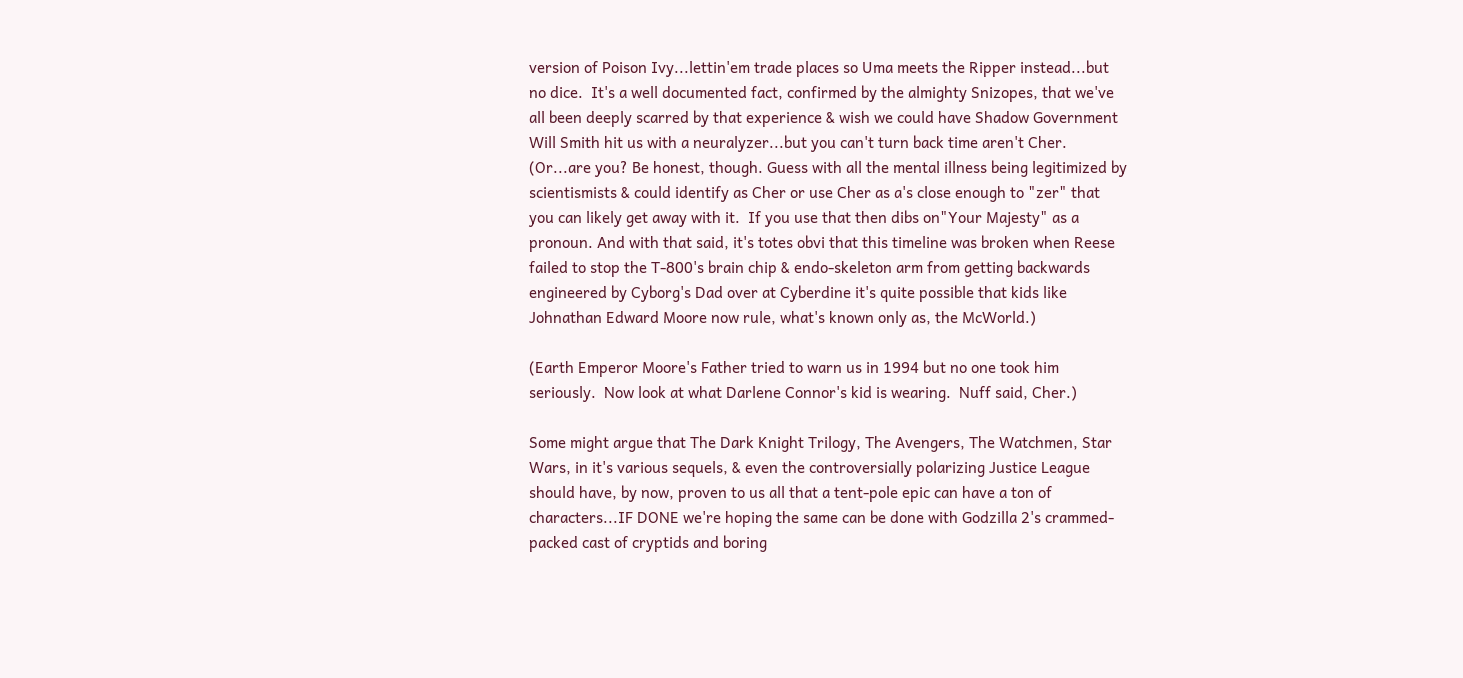version of Poison Ivy...lettin'em trade places so Uma meets the Ripper instead...but no dice.  It's a well documented fact, confirmed by the almighty Snizopes, that we've all been deeply scarred by that experience & wish we could have Shadow Government Will Smith hit us with a neuralyzer...but you can't turn back time aren't Cher.  (Or...are you? Be honest, though. Guess with all the mental illness being legitimized by scientismists & could identify as Cher or use Cher as a's close enough to "zer" that you can likely get away with it.  If you use that then dibs on"Your Majesty" as a pronoun. And with that said, it's totes obvi that this timeline was broken when Reese failed to stop the T-800's brain chip & endo-skeleton arm from getting backwards engineered by Cyborg's Dad over at Cyberdine it's quite possible that kids like Johnathan Edward Moore now rule, what's known only as, the McWorld.)

(Earth Emperor Moore's Father tried to warn us in 1994 but no one took him seriously.  Now look at what Darlene Connor's kid is wearing.  Nuff said, Cher.)

Some might argue that The Dark Knight Trilogy, The Avengers, The Watchmen, Star Wars, in it's various sequels, & even the controversially polarizing Justice League should have, by now, proven to us all that a tent-pole epic can have a ton of characters...IF DONE we're hoping the same can be done with Godzilla 2's crammed-packed cast of cryptids and boring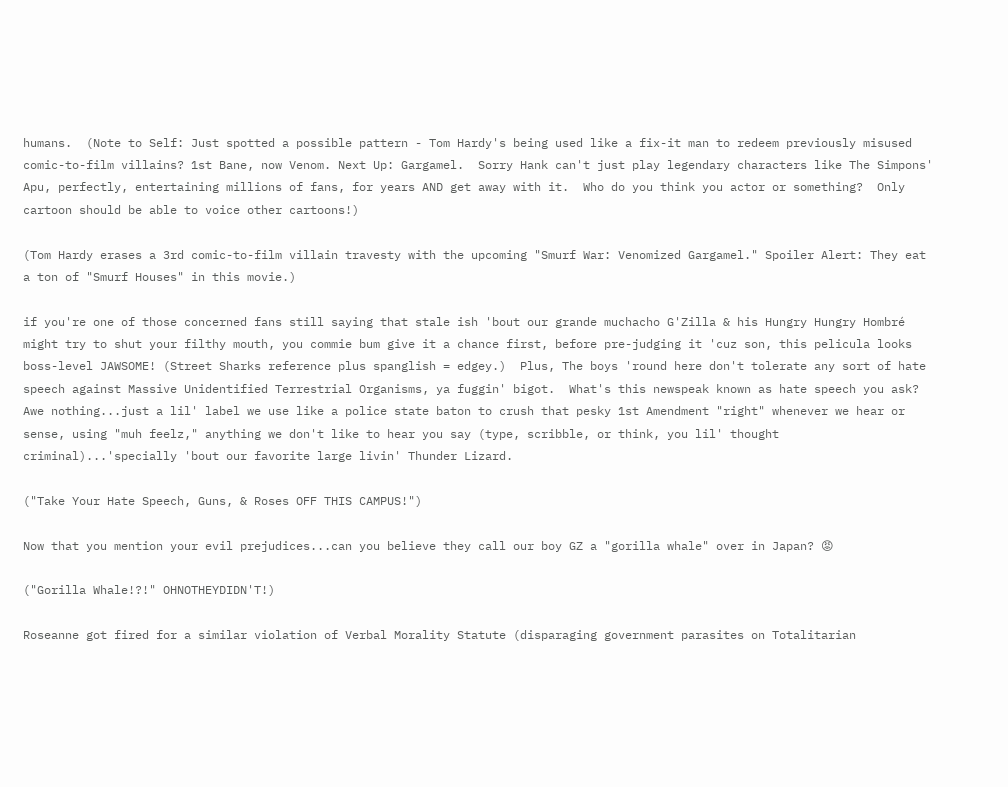humans.  (Note to Self: Just spotted a possible pattern - Tom Hardy's being used like a fix-it man to redeem previously misused comic-to-film villains? 1st Bane, now Venom. Next Up: Gargamel.  Sorry Hank can't just play legendary characters like The Simpons' Apu, perfectly, entertaining millions of fans, for years AND get away with it.  Who do you think you actor or something?  Only cartoon should be able to voice other cartoons!)

(Tom Hardy erases a 3rd comic-to-film villain travesty with the upcoming "Smurf War: Venomized Gargamel." Spoiler Alert: They eat a ton of "Smurf Houses" in this movie.)

if you're one of those concerned fans still saying that stale ish 'bout our grande muchacho G'Zilla & his Hungry Hungry Hombré might try to shut your filthy mouth, you commie bum give it a chance first, before pre-judging it 'cuz son, this pelicula looks boss-level JAWSOME! (Street Sharks reference plus spanglish = edgey.)  Plus, The boys 'round here don't tolerate any sort of hate speech against Massive Unidentified Terrestrial Organisms, ya fuggin' bigot.  What's this newspeak known as hate speech you ask?  Awe nothing...just a lil' label we use like a police state baton to crush that pesky 1st Amendment "right" whenever we hear or sense, using "muh feelz," anything we don't like to hear you say (type, scribble, or think, you lil' thought criminal)...'specially 'bout our favorite large livin' Thunder Lizard.

("Take Your Hate Speech, Guns, & Roses OFF THIS CAMPUS!")

Now that you mention your evil prejudices...can you believe they call our boy GZ a "gorilla whale" over in Japan? 😡

("Gorilla Whale!?!" OHNOTHEYDIDN'T!)

Roseanne got fired for a similar violation of Verbal Morality Statute (disparaging government parasites on Totalitarian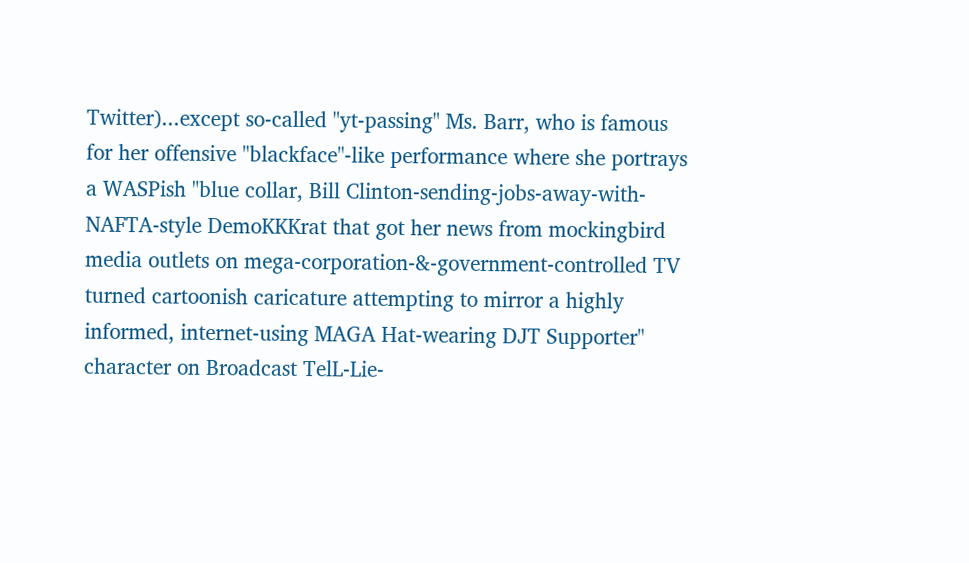Twitter)...except so-called "yt-passing" Ms. Barr, who is famous for her offensive "blackface"-like performance where she portrays a WASPish "blue collar, Bill Clinton-sending-jobs-away-with-NAFTA-style DemoKKKrat that got her news from mockingbird media outlets on mega-corporation-&-government-controlled TV turned cartoonish caricature attempting to mirror a highly informed, internet-using MAGA Hat-wearing DJT Supporter" character on Broadcast TelL-Lie-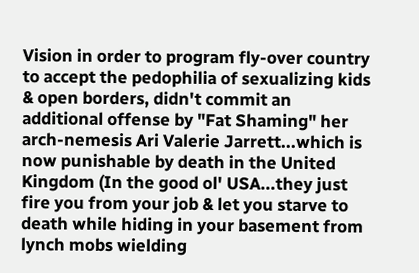Vision in order to program fly-over country to accept the pedophilia of sexualizing kids & open borders, didn't commit an additional offense by "Fat Shaming" her arch-nemesis Ari Valerie Jarrett...which is now punishable by death in the United Kingdom (In the good ol' USA...they just fire you from your job & let you starve to death while hiding in your basement from lynch mobs wielding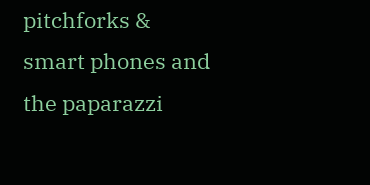pitchforks & smart phones and the paparazzi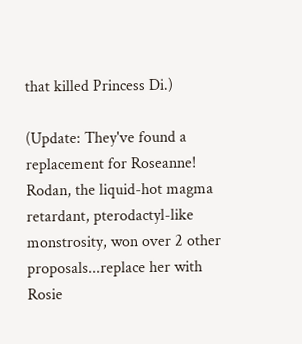that killed Princess Di.)

(Update: They've found a replacement for Roseanne!  Rodan, the liquid-hot magma retardant, pterodactyl-like monstrosity, won over 2 other proposals...replace her with Rosie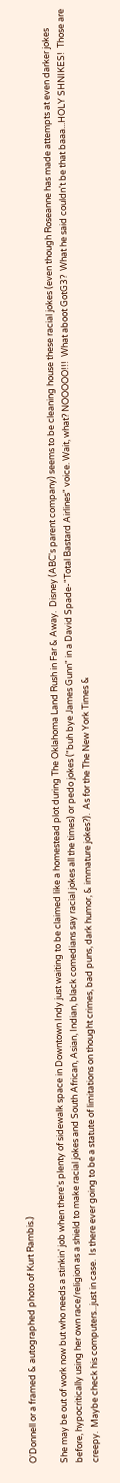O'Donnell or a framed & autographed photo of Kurt Rambis.)

She may be out of work now but who needs a stinkin' job when there's plenty of sidewalk space in Downtown Indy just waiting to be claimed like a homestead plot during The Oklahoma Land Rush in Far & Away.  Disney (ABC's parent company) seems to be cleaning house these racial jokes (even though Roseanne has made attempts at even darker jokes before, hypocritically using her own race/religion as a shield to make racial jokes and South African, Asian, Indian, black comedians say racial jokes all the times) or pedo jokes ("buh bye James Gunn" in a David Spade-"Total Bastard Airlines" voice. Wait, what? NOOOOO!!!  What aboot GotG3?  What he said couldn't be that baaa...HOLY SHNIKES!  Those are creepy.  Maybe check his computers...just in case.  Is there ever going to be a statute of limitations on thought crimes, bad puns, dark humor, & immature jokes?).  As for the The New York Times &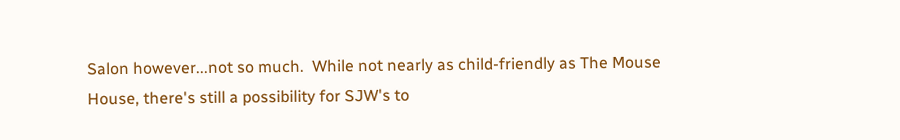Salon however...not so much.  While not nearly as child-friendly as The Mouse House, there's still a possibility for SJW's to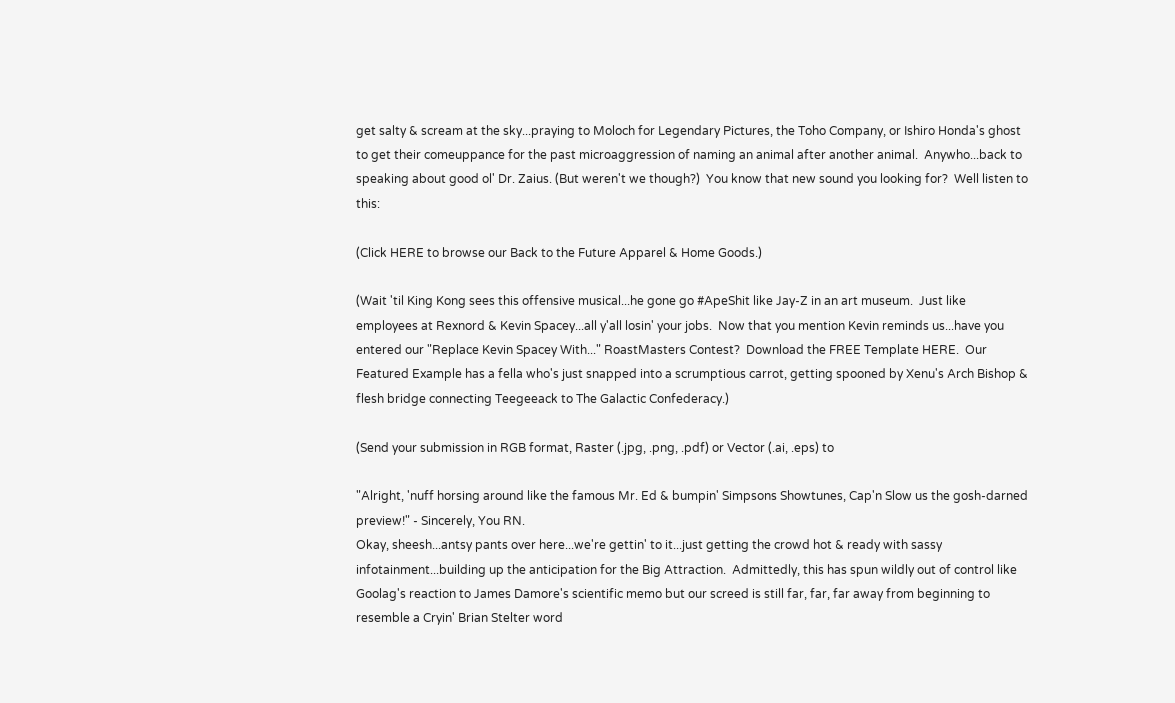get salty & scream at the sky...praying to Moloch for Legendary Pictures, the Toho Company, or Ishiro Honda's ghost to get their comeuppance for the past microaggression of naming an animal after another animal.  Anywho...back to speaking about good ol' Dr. Zaius. (But weren't we though?)  You know that new sound you looking for?  Well listen to this:

(Click HERE to browse our Back to the Future Apparel & Home Goods.)

(Wait 'til King Kong sees this offensive musical...he gone go #ApeShit like Jay-Z in an art museum.  Just like employees at Rexnord & Kevin Spacey...all y'all losin' your jobs.  Now that you mention Kevin reminds us...have you entered our "Replace Kevin Spacey With..." RoastMasters Contest?  Download the FREE Template HERE.  Our Featured Example has a fella who's just snapped into a scrumptious carrot, getting spooned by Xenu's Arch Bishop & flesh bridge connecting Teegeeack to The Galactic Confederacy.)

(Send your submission in RGB format, Raster (.jpg, .png, .pdf) or Vector (.ai, .eps) to

"Alright, 'nuff horsing around like the famous Mr. Ed & bumpin' Simpsons Showtunes, Cap'n Slow us the gosh-darned preview!" - Sincerely, You RN.
Okay, sheesh...antsy pants over here...we're gettin' to it...just getting the crowd hot & ready with sassy infotainment...building up the anticipation for the Big Attraction.  Admittedly, this has spun wildly out of control like Goolag's reaction to James Damore's scientific memo but our screed is still far, far, far away from beginning to resemble a Cryin' Brian Stelter word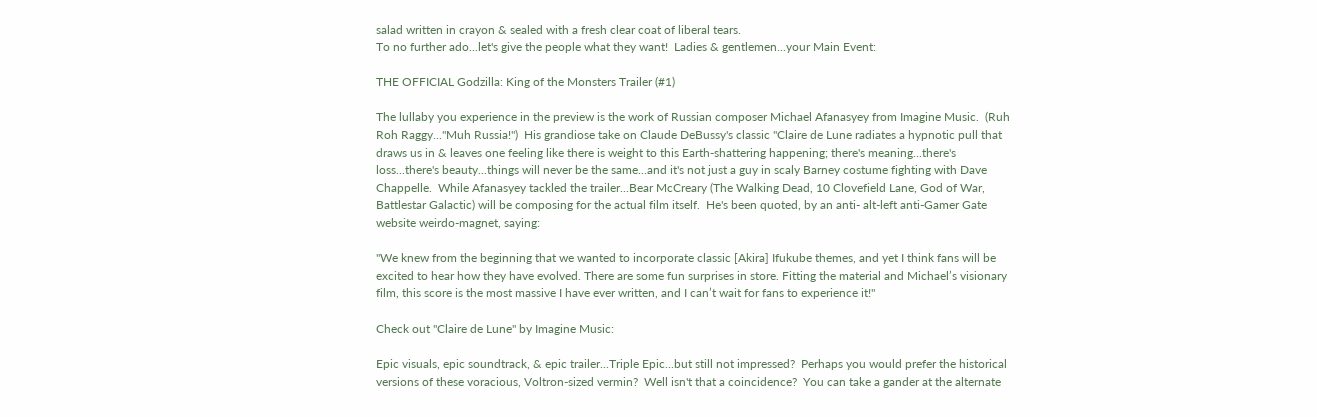salad written in crayon & sealed with a fresh clear coat of liberal tears.
To no further ado...let's give the people what they want!  Ladies & gentlemen...your Main Event:

THE OFFICIAL Godzilla: King of the Monsters Trailer (#1)

The lullaby you experience in the preview is the work of Russian composer Michael Afanasyey from Imagine Music.  (Ruh Roh Raggy..."Muh Russia!")  His grandiose take on Claude DeBussy's classic "Claire de Lune radiates a hypnotic pull that draws us in & leaves one feeling like there is weight to this Earth-shattering happening; there's meaning...there's loss...there's beauty...things will never be the same...and it's not just a guy in scaly Barney costume fighting with Dave Chappelle.  While Afanasyey tackled the trailer...Bear McCreary (The Walking Dead, 10 Clovefield Lane, God of War, Battlestar Galactic) will be composing for the actual film itself.  He's been quoted, by an anti- alt-left anti-Gamer Gate website weirdo-magnet, saying:

"We knew from the beginning that we wanted to incorporate classic [Akira] Ifukube themes, and yet I think fans will be excited to hear how they have evolved. There are some fun surprises in store. Fitting the material and Michael’s visionary film, this score is the most massive I have ever written, and I can’t wait for fans to experience it!"

Check out "Claire de Lune" by Imagine Music:

Epic visuals, epic soundtrack, & epic trailer...Triple Epic...but still not impressed?  Perhaps you would prefer the historical versions of these voracious, Voltron-sized vermin?  Well isn't that a coincidence?  You can take a gander at the alternate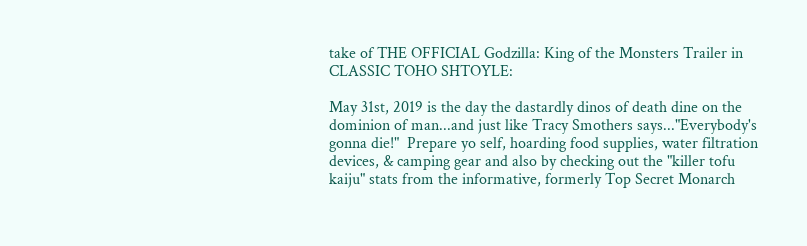take of THE OFFICIAL Godzilla: King of the Monsters Trailer in CLASSIC TOHO SHTOYLE:

May 31st, 2019 is the day the dastardly dinos of death dine on the dominion of man...and just like Tracy Smothers says..."Everybody's gonna die!"  Prepare yo self, hoarding food supplies, water filtration devices, & camping gear and also by checking out the "killer tofu kaiju" stats from the informative, formerly Top Secret Monarch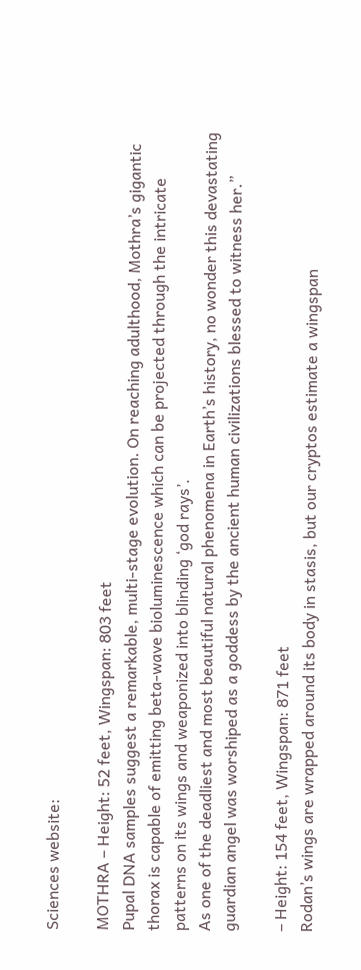Sciences website:

MOTHRA – Height: 52 feet, Wingspan: 803 feet
Pupal DNA samples suggest a remarkable, multi-stage evolution. On reaching adulthood, Mothra’s gigantic thorax is capable of emitting beta-wave bioluminescence which can be projected through the intricate patterns on its wings and weaponized into blinding ‘god rays’.
As one of the deadliest and most beautiful natural phenomena in Earth’s history, no wonder this devastating guardian angel was worshiped as a goddess by the ancient human civilizations blessed to witness her.”

– Height: 154 feet, Wingspan: 871 feet
Rodan’s wings are wrapped around its body in stasis, but our cryptos estimate a wingspan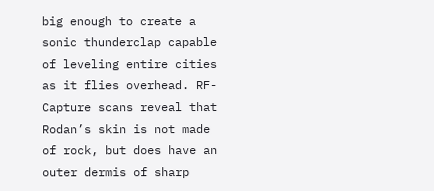big enough to create a sonic thunderclap capable of leveling entire cities as it flies overhead. RF-Capture scans reveal that Rodan’s skin is not made of rock, but does have an outer dermis of sharp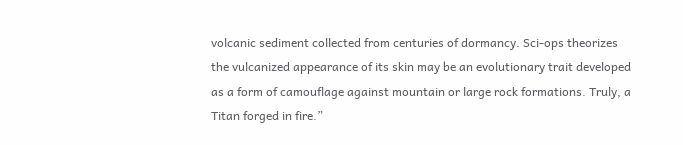volcanic sediment collected from centuries of dormancy. Sci-ops theorizes the vulcanized appearance of its skin may be an evolutionary trait developed as a form of camouflage against mountain or large rock formations. Truly, a Titan forged in fire.”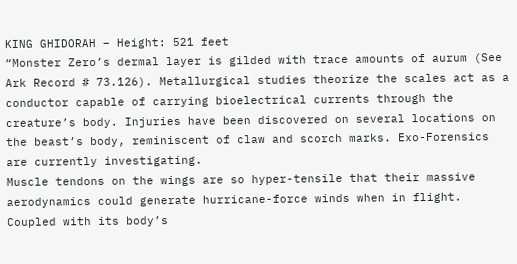KING GHIDORAH – Height: 521 feet
“Monster Zero’s dermal layer is gilded with trace amounts of aurum (See Ark Record # 73.126). Metallurgical studies theorize the scales act as a conductor capable of carrying bioelectrical currents through the creature’s body. Injuries have been discovered on several locations on the beast’s body, reminiscent of claw and scorch marks. Exo-Forensics are currently investigating.
Muscle tendons on the wings are so hyper-tensile that their massive aerodynamics could generate hurricane-force winds when in flight. Coupled with its body’s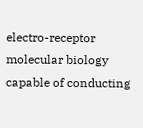electro-receptor molecular biology capable of conducting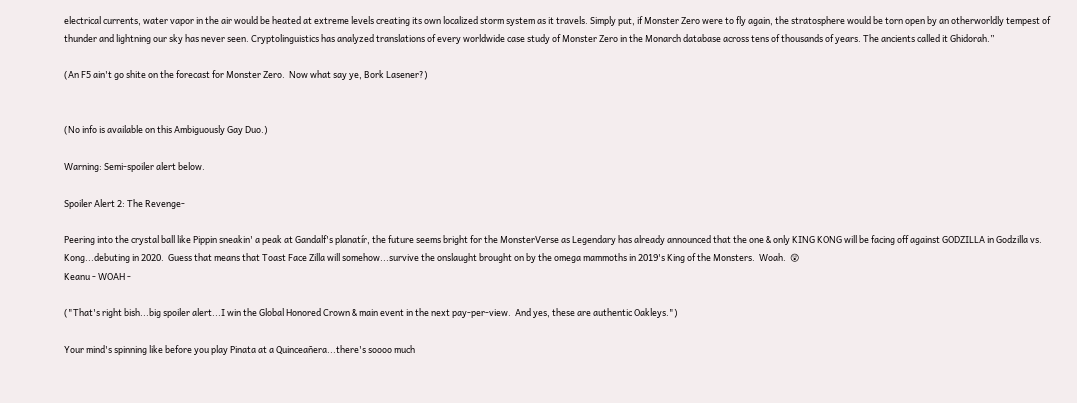electrical currents, water vapor in the air would be heated at extreme levels creating its own localized storm system as it travels. Simply put, if Monster Zero were to fly again, the stratosphere would be torn open by an otherworldly tempest of thunder and lightning our sky has never seen. Cryptolinguistics has analyzed translations of every worldwide case study of Monster Zero in the Monarch database across tens of thousands of years. The ancients called it Ghidorah.”

(An F5 ain't go shite on the forecast for Monster Zero.  Now what say ye, Bork Lasener?)


(No info is available on this Ambiguously Gay Duo.)

Warning: Semi-spoiler alert below.

Spoiler Alert 2: The Revenge-

Peering into the crystal ball like Pippin sneakin' a peak at Gandalf's planatír, the future seems bright for the MonsterVerse as Legendary has already announced that the one & only KING KONG will be facing off against GODZILLA in Godzilla vs. Kong...debuting in 2020.  Guess that means that Toast Face Zilla will somehow...survive the onslaught brought on by the omega mammoths in 2019's King of the Monsters.  Woah.  😲
Keanu - WOAH -

("That's right bish...big spoiler alert...I win the Global Honored Crown & main event in the next pay-per-view.  And yes, these are authentic Oakleys.")

Your mind's spinning like before you play Pinata at a Quinceañera...there's soooo much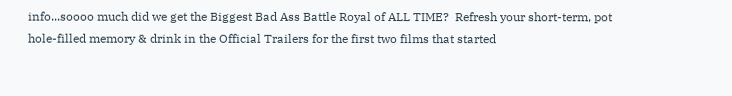info...soooo much did we get the Biggest Bad Ass Battle Royal of ALL TIME?  Refresh your short-term, pot hole-filled memory & drink in the Official Trailers for the first two films that started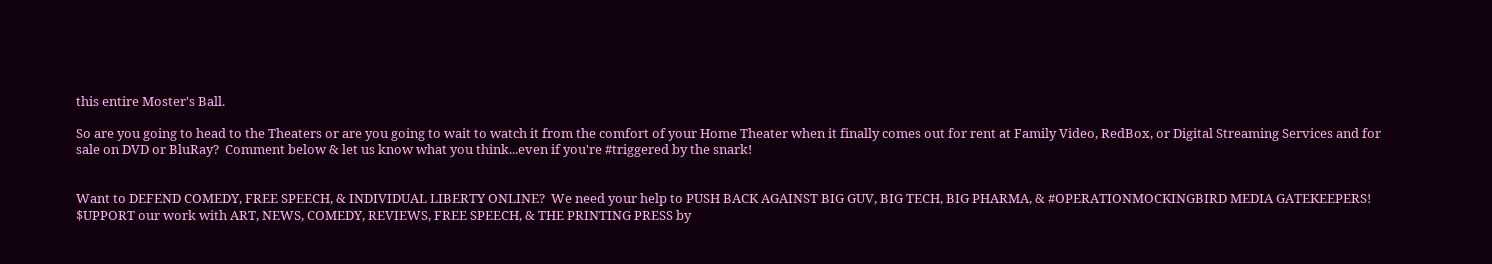this entire Moster's Ball.

So are you going to head to the Theaters or are you going to wait to watch it from the comfort of your Home Theater when it finally comes out for rent at Family Video, RedBox, or Digital Streaming Services and for sale on DVD or BluRay?  Comment below & let us know what you think...even if you're #triggered by the snark!


Want to DEFEND COMEDY, FREE SPEECH, & INDIVIDUAL LIBERTY ONLINE?  We need your help to PUSH BACK AGAINST BIG GUV, BIG TECH, BIG PHARMA, & #OPERATIONMOCKINGBIRD MEDIA GATEKEEPERS!  $UPPORT our work with ART, NEWS, COMEDY, REVIEWS, FREE SPEECH, & THE PRINTING PRESS by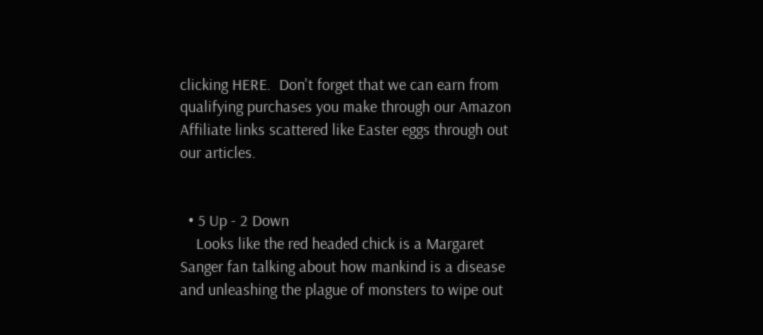clicking HERE.  Don't forget that we can earn from qualifying purchases you make through our Amazon Affiliate links scattered like Easter eggs through out our articles.


  • 5 Up - 2 Down
    Looks like the red headed chick is a Margaret Sanger fan talking about how mankind is a disease and unleashing the plague of monsters to wipe out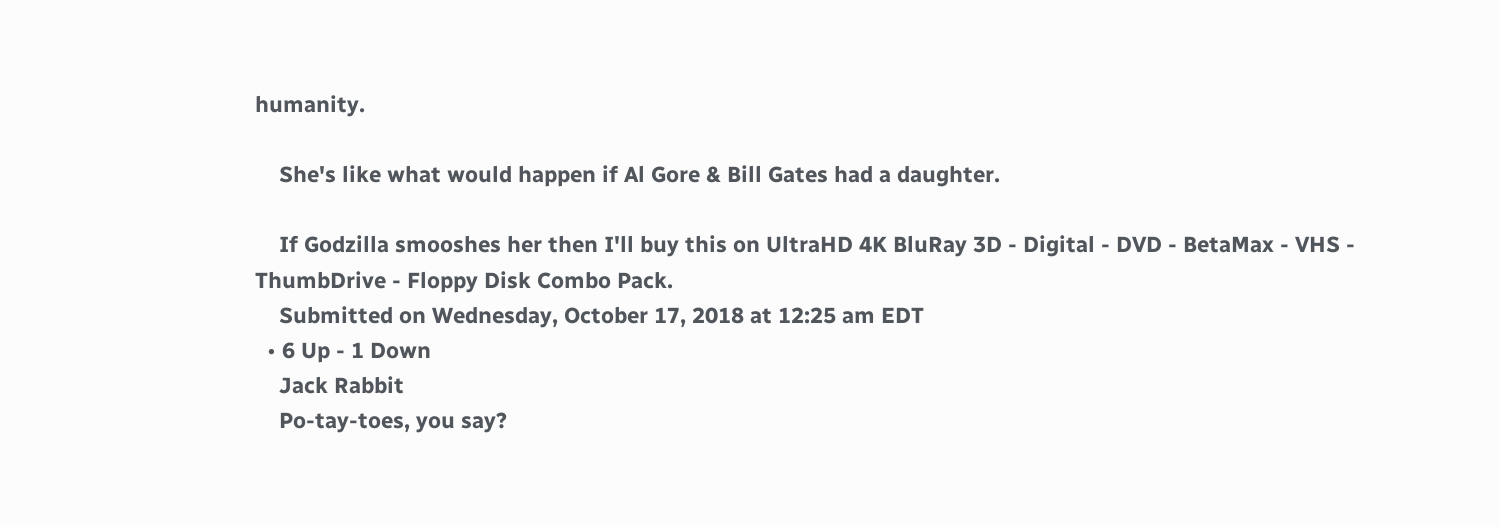humanity.

    She's like what would happen if Al Gore & Bill Gates had a daughter.

    If Godzilla smooshes her then I'll buy this on UltraHD 4K BluRay 3D - Digital - DVD - BetaMax - VHS - ThumbDrive - Floppy Disk Combo Pack.
    Submitted on Wednesday, October 17, 2018 at 12:25 am EDT
  • 6 Up - 1 Down
    Jack Rabbit
    Po-tay-toes, you say?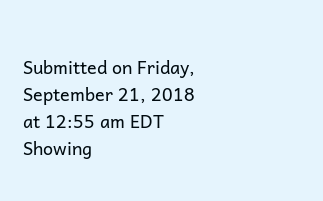Submitted on Friday, September 21, 2018 at 12:55 am EDT
Showing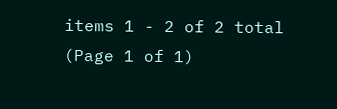items 1 - 2 of 2 total (Page 1 of 1)